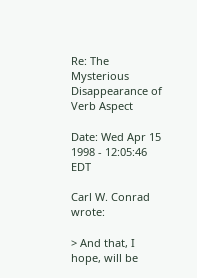Re: The Mysterious Disappearance of Verb Aspect

Date: Wed Apr 15 1998 - 12:05:46 EDT

Carl W. Conrad wrote:

> And that, I hope, will be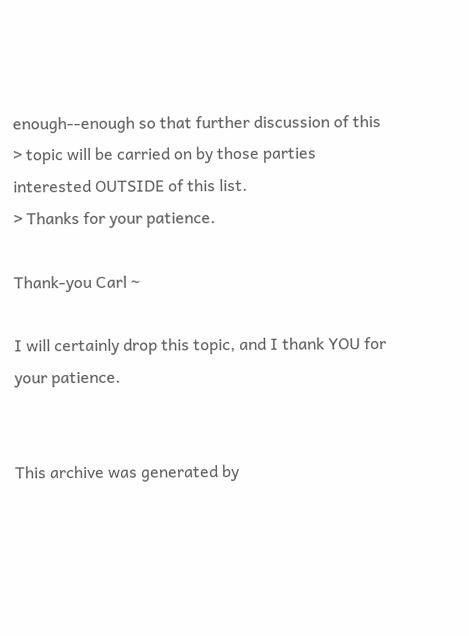enough--enough so that further discussion of this
> topic will be carried on by those parties interested OUTSIDE of this list.
> Thanks for your patience.

Thank-you Carl ~

I will certainly drop this topic, and I thank YOU for your patience.


This archive was generated by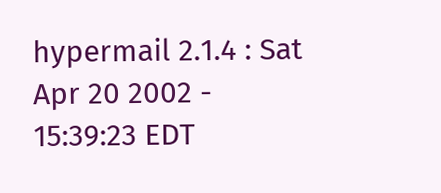hypermail 2.1.4 : Sat Apr 20 2002 - 15:39:23 EDT